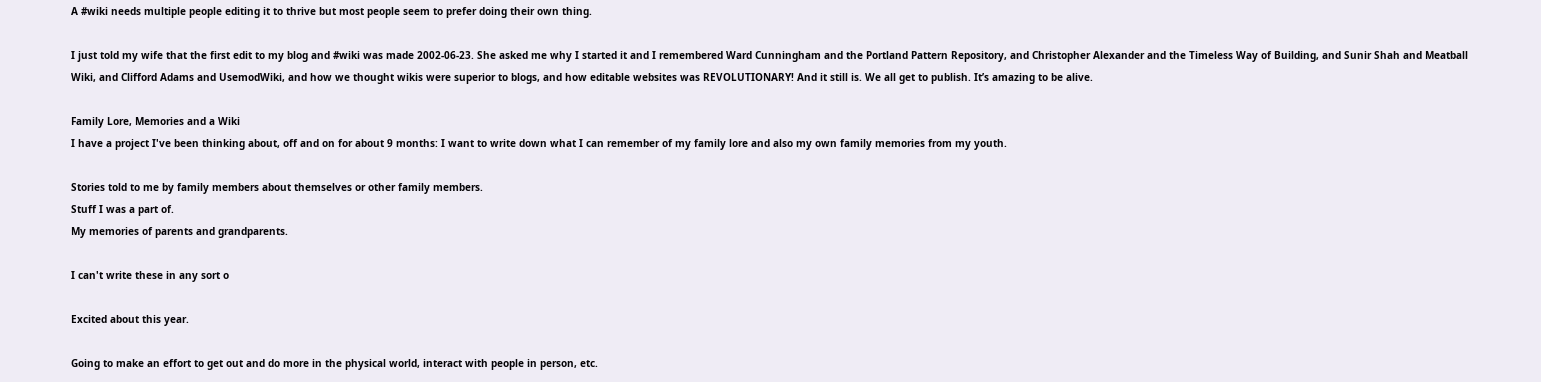A #wiki needs multiple people editing it to thrive but most people seem to prefer doing their own thing.

I just told my wife that the first edit to my blog and #wiki was made 2002-06-23. She asked me why I started it and I remembered Ward Cunningham and the Portland Pattern Repository, and Christopher Alexander and the Timeless Way of Building, and Sunir Shah and Meatball Wiki, and Clifford Adams and UsemodWiki, and how we thought wikis were superior to blogs, and how editable websites was REVOLUTIONARY! And it still is. We all get to publish. It’s amazing to be alive.

Family Lore, Memories and a Wiki
I have a project I've been thinking about, off and on for about 9 months: I want to write down what I can remember of my family lore and also my own family memories from my youth.

Stories told to me by family members about themselves or other family members.
Stuff I was a part of.
My memories of parents and grandparents.

I can't write these in any sort o

Excited about this year.

Going to make an effort to get out and do more in the physical world, interact with people in person, etc.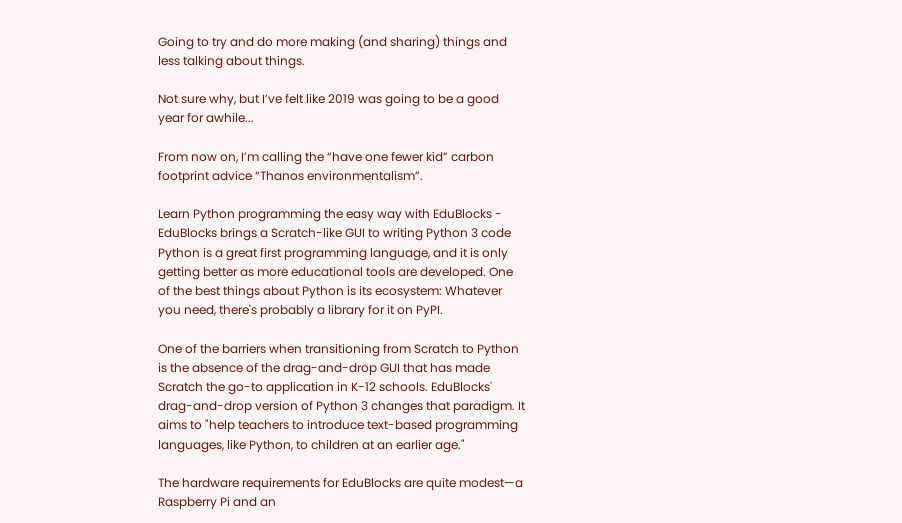Going to try and do more making (and sharing) things and less talking about things.

Not sure why, but I’ve felt like 2019 was going to be a good year for awhile...

From now on, I’m calling the “have one fewer kid” carbon footprint advice “Thanos environmentalism”.

Learn Python programming the easy way with EduBlocks - EduBlocks brings a Scratch-like GUI to writing Python 3 code
Python is a great first programming language, and it is only getting better as more educational tools are developed. One of the best things about Python is its ecosystem: Whatever you need, there's probably a library for it on PyPI.

One of the barriers when transitioning from Scratch to Python is the absence of the drag-and-drop GUI that has made Scratch the go-to application in K-12 schools. EduBlocks' drag-and-drop version of Python 3 changes that paradigm. It aims to "help teachers to introduce text-based programming languages, like Python, to children at an earlier age."

The hardware requirements for EduBlocks are quite modest—a Raspberry Pi and an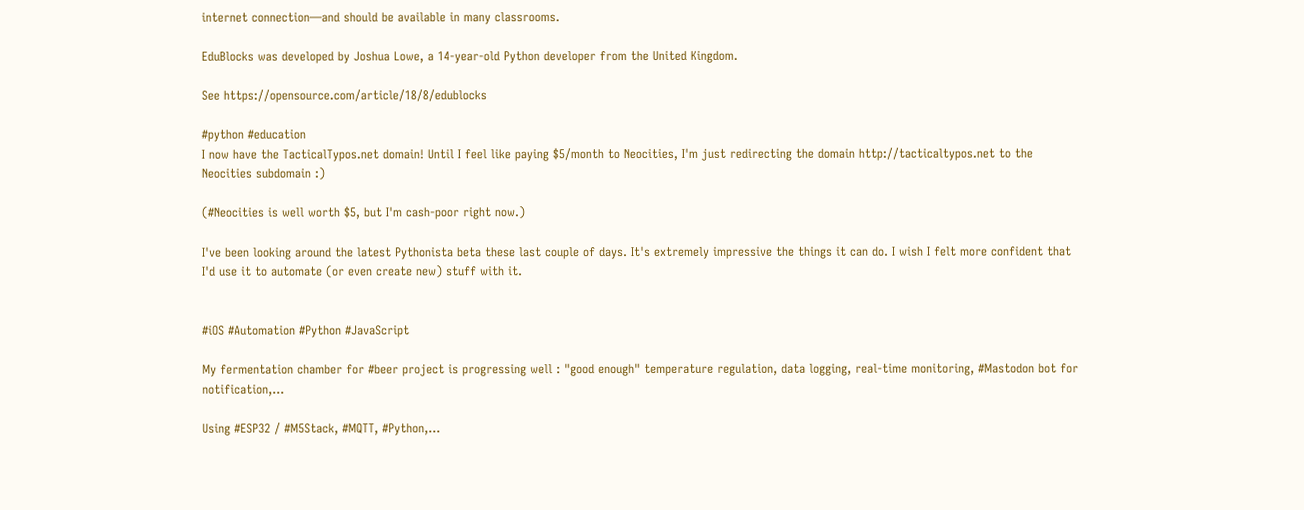internet connection—and should be available in many classrooms.

EduBlocks was developed by Joshua Lowe, a 14-year-old Python developer from the United Kingdom.

See https://opensource.com/article/18/8/edublocks

#python #education
I now have the TacticalTypos.net domain! Until I feel like paying $5/month to Neocities, I'm just redirecting the domain http://tacticaltypos.net to the Neocities subdomain :)

(#Neocities is well worth $5, but I'm cash-poor right now.)

I've been looking around the latest Pythonista beta these last couple of days. It's extremely impressive the things it can do. I wish I felt more confident that I'd use it to automate (or even create new) stuff with it.


#iOS #Automation #Python #JavaScript

My fermentation chamber for #beer project is progressing well : "good enough" temperature regulation, data logging, real-time monitoring, #Mastodon bot for notification,...

Using #ESP32 / #M5Stack, #MQTT, #Python,...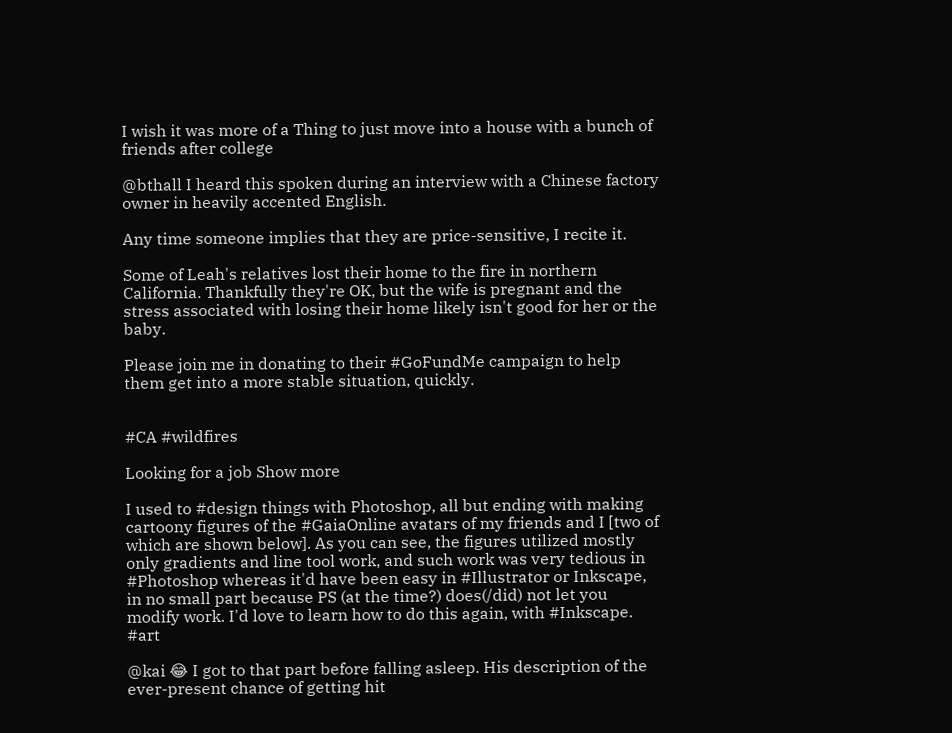I wish it was more of a Thing to just move into a house with a bunch of friends after college

@bthall I heard this spoken during an interview with a Chinese factory owner in heavily accented English.

Any time someone implies that they are price-sensitive, I recite it.

Some of Leah's relatives lost their home to the fire in northern California. Thankfully they're OK, but the wife is pregnant and the stress associated with losing their home likely isn't good for her or the baby.

Please join me in donating to their #GoFundMe campaign to help them get into a more stable situation, quickly.


#CA #wildfires

Looking for a job Show more

I used to #design things with Photoshop, all but ending with making cartoony figures of the #GaiaOnline avatars of my friends and I [two of which are shown below]. As you can see, the figures utilized mostly only gradients and line tool work, and such work was very tedious in #Photoshop whereas it'd have been easy in #Illustrator or Inkscape, in no small part because PS (at the time?) does(/did) not let you modify work. I'd love to learn how to do this again, with #Inkscape. #art

@kai 😂 I got to that part before falling asleep. His description of the ever-present chance of getting hit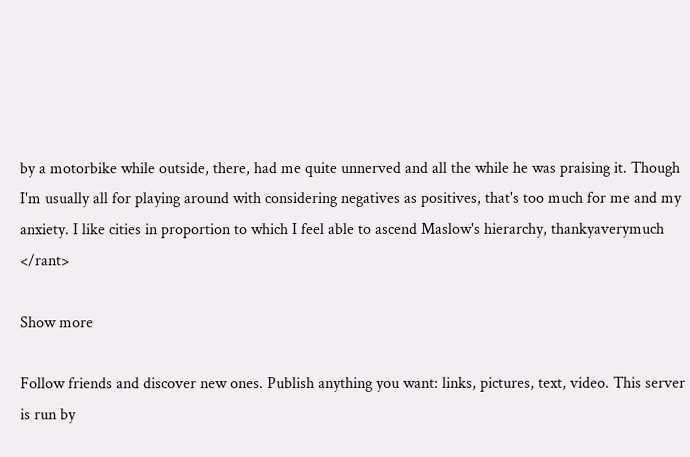by a motorbike while outside, there, had me quite unnerved and all the while he was praising it. Though I'm usually all for playing around with considering negatives as positives, that's too much for me and my anxiety. I like cities in proportion to which I feel able to ascend Maslow's hierarchy, thankyaverymuch </rant>

Show more

Follow friends and discover new ones. Publish anything you want: links, pictures, text, video. This server is run by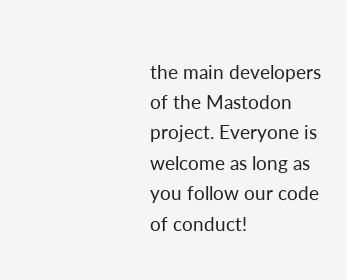the main developers of the Mastodon project. Everyone is welcome as long as you follow our code of conduct!